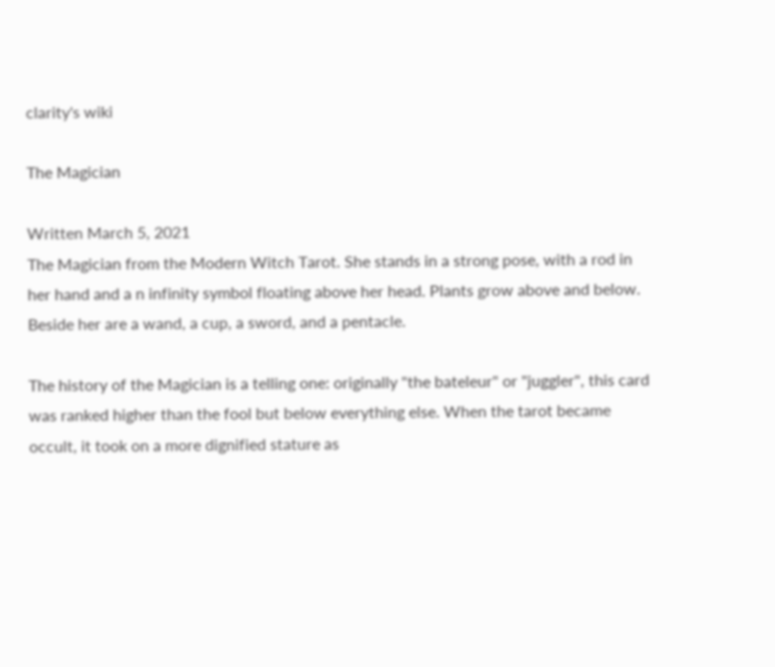clarity's wiki

The Magician

Written March 5, 2021
The Magician from the Modern Witch Tarot. She stands in a strong pose, with a rod in her hand and a n infinity symbol floating above her head. Plants grow above and below. Beside her are a wand, a cup, a sword, and a pentacle.

The history of the Magician is a telling one: originally "the bateleur" or "juggler", this card was ranked higher than the fool but below everything else. When the tarot became occult, it took on a more dignified stature as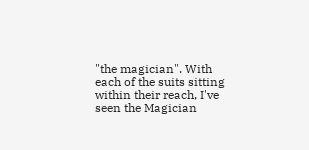"the magician". With each of the suits sitting within their reach, I've seen the Magician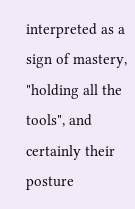interpreted as a sign of mastery, "holding all the tools", and certainly their posture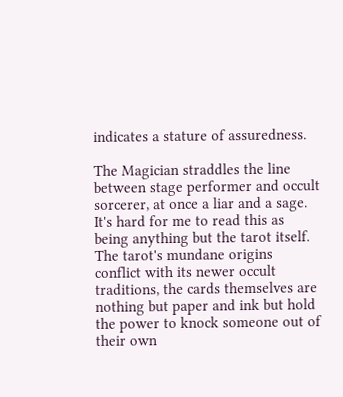indicates a stature of assuredness.

The Magician straddles the line between stage performer and occult sorcerer, at once a liar and a sage. It's hard for me to read this as being anything but the tarot itself. The tarot's mundane origins conflict with its newer occult traditions, the cards themselves are nothing but paper and ink but hold the power to knock someone out of their own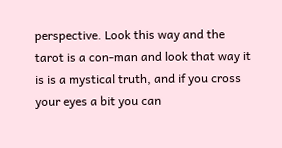perspective. Look this way and the tarot is a con-man and look that way it is is a mystical truth, and if you cross your eyes a bit you can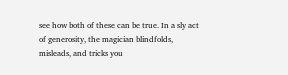see how both of these can be true. In a sly act of generosity, the magician blindfolds, misleads, and tricks you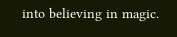into believing in magic.